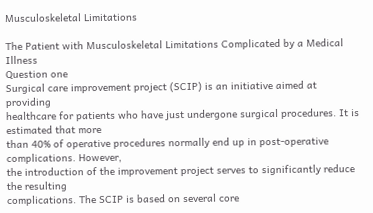Musculoskeletal Limitations

The Patient with Musculoskeletal Limitations Complicated by a Medical Illness
Question one
Surgical care improvement project (SCIP) is an initiative aimed at providing
healthcare for patients who have just undergone surgical procedures. It is estimated that more
than 40% of operative procedures normally end up in post-operative complications. However,
the introduction of the improvement project serves to significantly reduce the resulting
complications. The SCIP is based on several core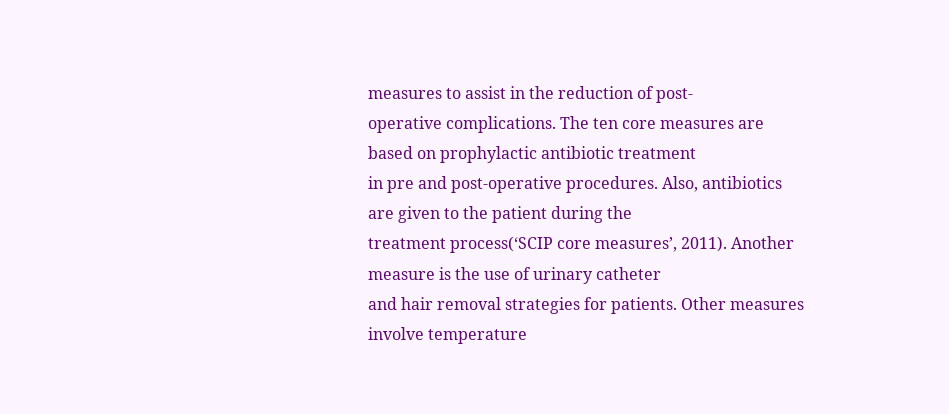measures to assist in the reduction of post-
operative complications. The ten core measures are based on prophylactic antibiotic treatment
in pre and post-operative procedures. Also, antibiotics are given to the patient during the
treatment process(‘SCIP core measures’, 2011). Another measure is the use of urinary catheter
and hair removal strategies for patients. Other measures involve temperature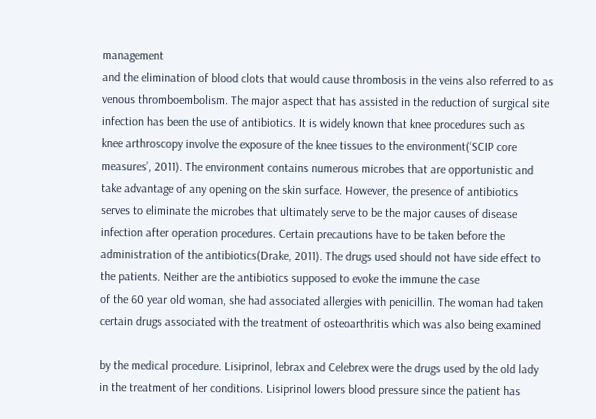management
and the elimination of blood clots that would cause thrombosis in the veins also referred to as
venous thromboembolism. The major aspect that has assisted in the reduction of surgical site
infection has been the use of antibiotics. It is widely known that knee procedures such as
knee arthroscopy involve the exposure of the knee tissues to the environment(‘SCIP core
measures’, 2011). The environment contains numerous microbes that are opportunistic and
take advantage of any opening on the skin surface. However, the presence of antibiotics
serves to eliminate the microbes that ultimately serve to be the major causes of disease
infection after operation procedures. Certain precautions have to be taken before the
administration of the antibiotics(Drake, 2011). The drugs used should not have side effect to
the patients. Neither are the antibiotics supposed to evoke the immune the case
of the 60 year old woman, she had associated allergies with penicillin. The woman had taken
certain drugs associated with the treatment of osteoarthritis which was also being examined

by the medical procedure. Lisiprinol, lebrax and Celebrex were the drugs used by the old lady
in the treatment of her conditions. Lisiprinol lowers blood pressure since the patient has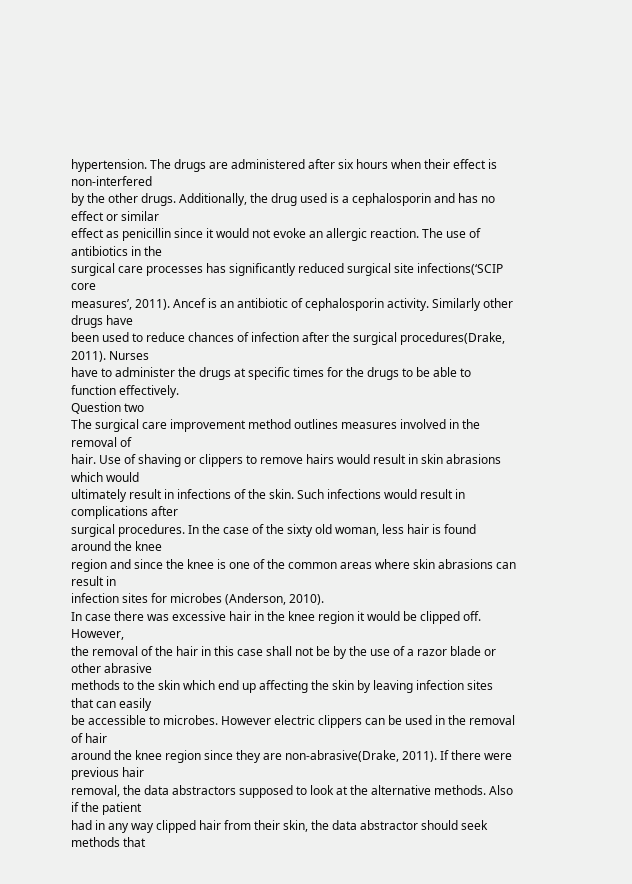hypertension. The drugs are administered after six hours when their effect is non-interfered
by the other drugs. Additionally, the drug used is a cephalosporin and has no effect or similar
effect as penicillin since it would not evoke an allergic reaction. The use of antibiotics in the
surgical care processes has significantly reduced surgical site infections(‘SCIP core
measures’, 2011). Ancef is an antibiotic of cephalosporin activity. Similarly other drugs have
been used to reduce chances of infection after the surgical procedures(Drake, 2011). Nurses
have to administer the drugs at specific times for the drugs to be able to function effectively.
Question two
The surgical care improvement method outlines measures involved in the removal of
hair. Use of shaving or clippers to remove hairs would result in skin abrasions which would
ultimately result in infections of the skin. Such infections would result in complications after
surgical procedures. In the case of the sixty old woman, less hair is found around the knee
region and since the knee is one of the common areas where skin abrasions can result in
infection sites for microbes (Anderson, 2010).
In case there was excessive hair in the knee region it would be clipped off. However,
the removal of the hair in this case shall not be by the use of a razor blade or other abrasive
methods to the skin which end up affecting the skin by leaving infection sites that can easily
be accessible to microbes. However electric clippers can be used in the removal of hair
around the knee region since they are non-abrasive(Drake, 2011). If there were previous hair
removal, the data abstractors supposed to look at the alternative methods. Also if the patient
had in any way clipped hair from their skin, the data abstractor should seek methods that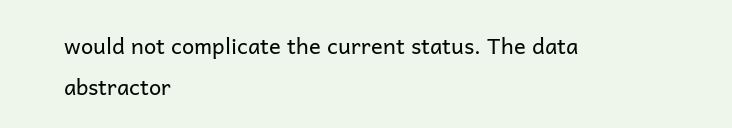would not complicate the current status. The data abstractor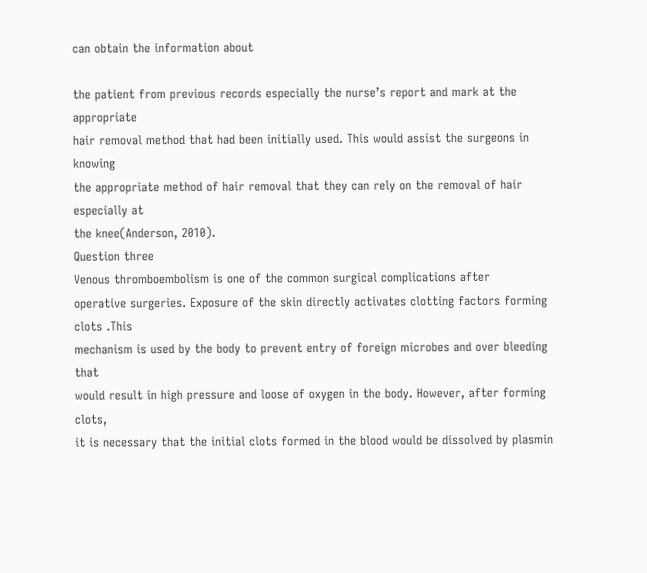can obtain the information about

the patient from previous records especially the nurse’s report and mark at the appropriate
hair removal method that had been initially used. This would assist the surgeons in knowing
the appropriate method of hair removal that they can rely on the removal of hair especially at
the knee(Anderson, 2010).
Question three
Venous thromboembolism is one of the common surgical complications after
operative surgeries. Exposure of the skin directly activates clotting factors forming clots .This
mechanism is used by the body to prevent entry of foreign microbes and over bleeding that
would result in high pressure and loose of oxygen in the body. However, after forming clots,
it is necessary that the initial clots formed in the blood would be dissolved by plasmin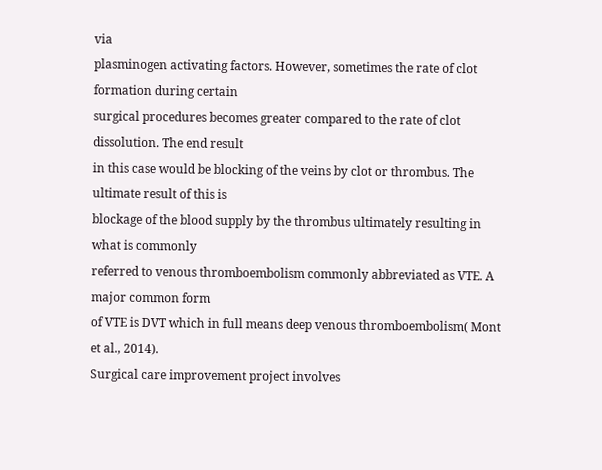via
plasminogen activating factors. However, sometimes the rate of clot formation during certain
surgical procedures becomes greater compared to the rate of clot dissolution. The end result
in this case would be blocking of the veins by clot or thrombus. The ultimate result of this is
blockage of the blood supply by the thrombus ultimately resulting in what is commonly
referred to venous thromboembolism commonly abbreviated as VTE. A major common form
of VTE is DVT which in full means deep venous thromboembolism( Mont et al., 2014).
Surgical care improvement project involves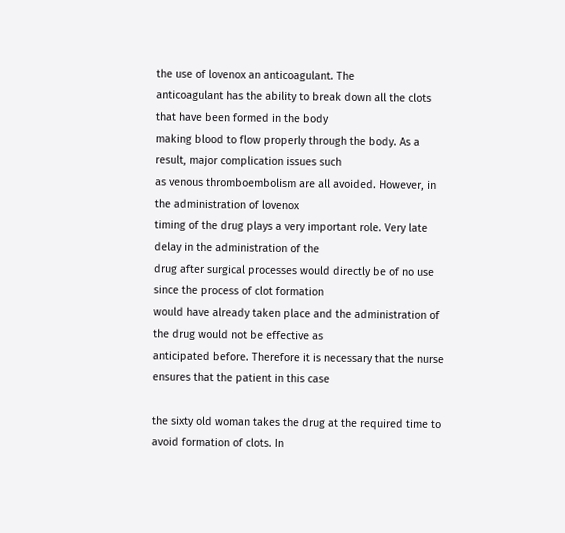the use of lovenox an anticoagulant. The
anticoagulant has the ability to break down all the clots that have been formed in the body
making blood to flow properly through the body. As a result, major complication issues such
as venous thromboembolism are all avoided. However, in the administration of lovenox
timing of the drug plays a very important role. Very late delay in the administration of the
drug after surgical processes would directly be of no use since the process of clot formation
would have already taken place and the administration of the drug would not be effective as
anticipated before. Therefore it is necessary that the nurse ensures that the patient in this case

the sixty old woman takes the drug at the required time to avoid formation of clots. In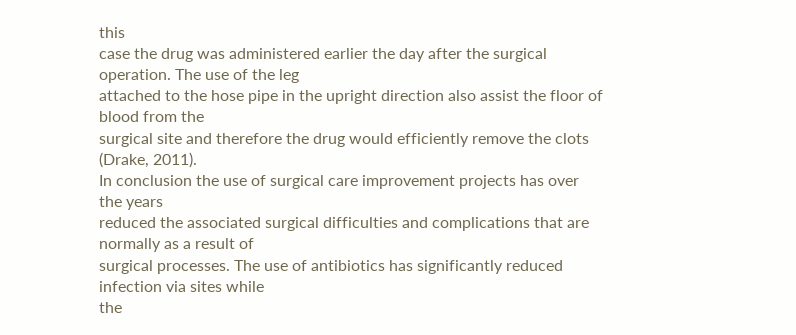this
case the drug was administered earlier the day after the surgical operation. The use of the leg
attached to the hose pipe in the upright direction also assist the floor of blood from the
surgical site and therefore the drug would efficiently remove the clots (Drake, 2011).
In conclusion the use of surgical care improvement projects has over the years
reduced the associated surgical difficulties and complications that are normally as a result of
surgical processes. The use of antibiotics has significantly reduced infection via sites while
the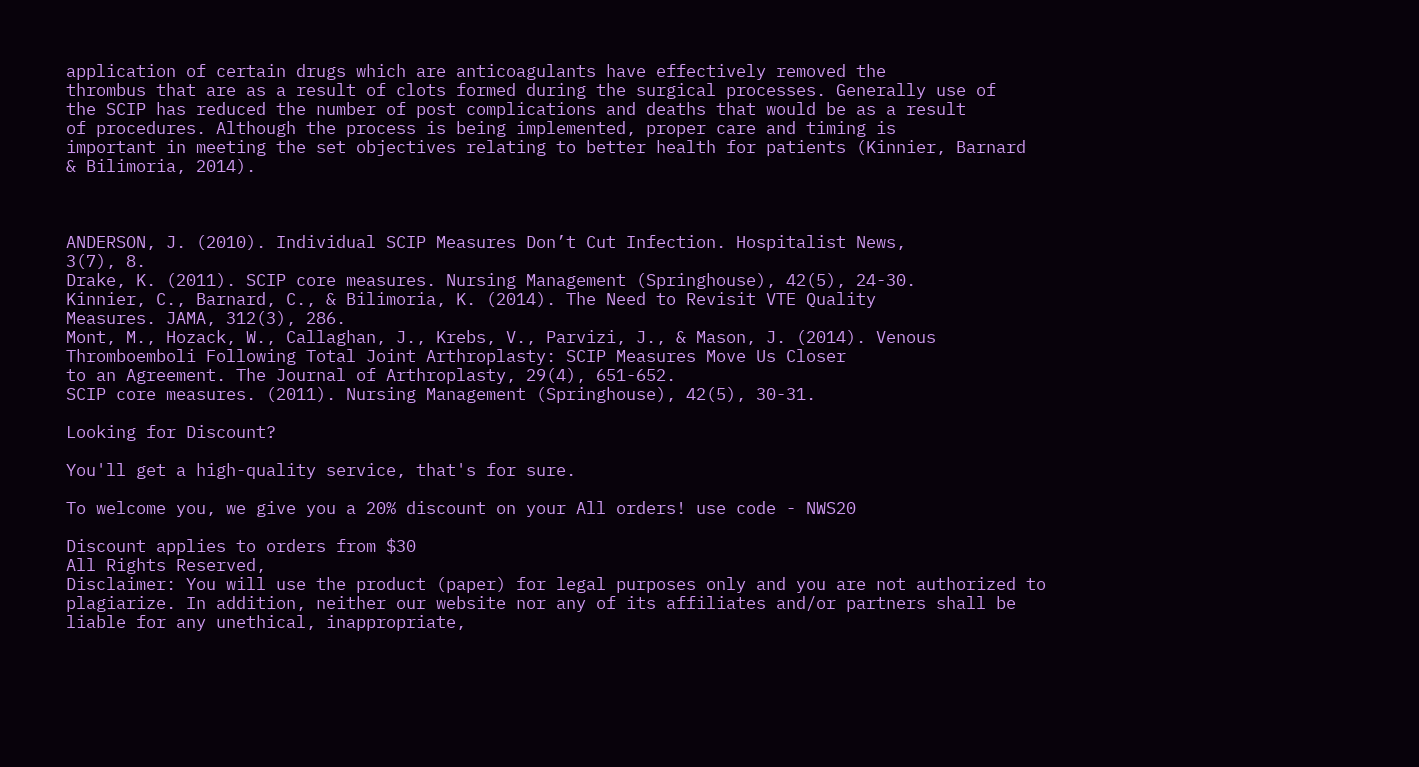application of certain drugs which are anticoagulants have effectively removed the
thrombus that are as a result of clots formed during the surgical processes. Generally use of
the SCIP has reduced the number of post complications and deaths that would be as a result
of procedures. Although the process is being implemented, proper care and timing is
important in meeting the set objectives relating to better health for patients (Kinnier, Barnard
& Bilimoria, 2014).



ANDERSON, J. (2010). Individual SCIP Measures Don’t Cut Infection. Hospitalist News,
3(7), 8.
Drake, K. (2011). SCIP core measures. Nursing Management (Springhouse), 42(5), 24-30.
Kinnier, C., Barnard, C., & Bilimoria, K. (2014). The Need to Revisit VTE Quality
Measures. JAMA, 312(3), 286.
Mont, M., Hozack, W., Callaghan, J., Krebs, V., Parvizi, J., & Mason, J. (2014). Venous
Thromboemboli Following Total Joint Arthroplasty: SCIP Measures Move Us Closer
to an Agreement. The Journal of Arthroplasty, 29(4), 651-652.
SCIP core measures. (2011). Nursing Management (Springhouse), 42(5), 30-31.

Looking for Discount?

You'll get a high-quality service, that's for sure.

To welcome you, we give you a 20% discount on your All orders! use code - NWS20

Discount applies to orders from $30
All Rights Reserved,
Disclaimer: You will use the product (paper) for legal purposes only and you are not authorized to plagiarize. In addition, neither our website nor any of its affiliates and/or partners shall be liable for any unethical, inappropriate,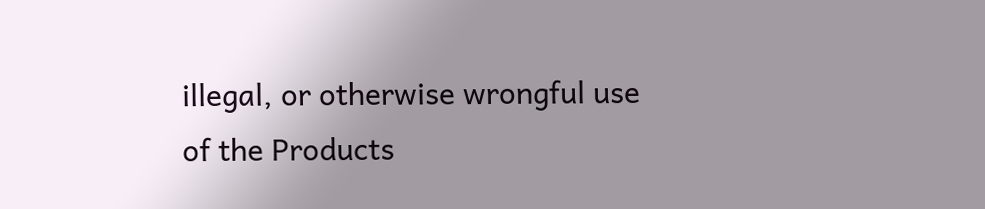illegal, or otherwise wrongful use of the Products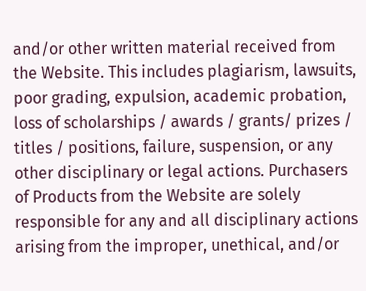and/or other written material received from the Website. This includes plagiarism, lawsuits, poor grading, expulsion, academic probation, loss of scholarships / awards / grants/ prizes / titles / positions, failure, suspension, or any other disciplinary or legal actions. Purchasers of Products from the Website are solely responsible for any and all disciplinary actions arising from the improper, unethical, and/or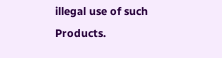illegal use of such Products.